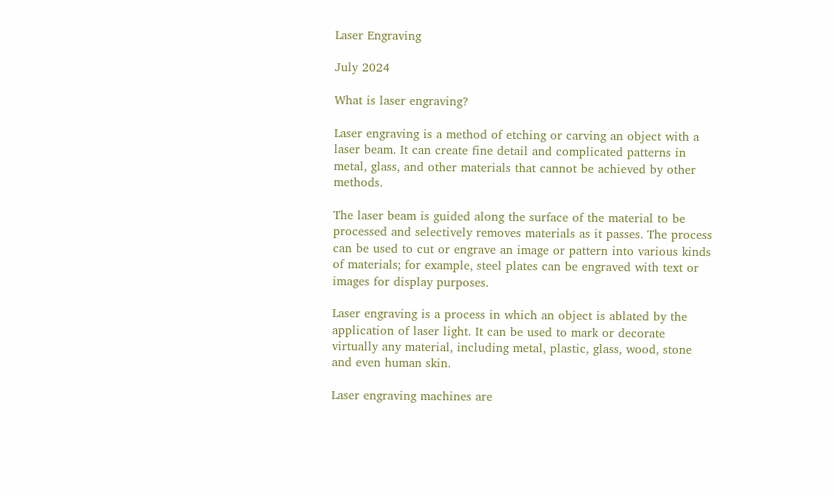Laser Engraving

July 2024

What is laser engraving?

Laser engraving is a method of etching or carving an object with a laser beam. It can create fine detail and complicated patterns in metal, glass, and other materials that cannot be achieved by other methods.

The laser beam is guided along the surface of the material to be processed and selectively removes materials as it passes. The process can be used to cut or engrave an image or pattern into various kinds of materials; for example, steel plates can be engraved with text or images for display purposes.

Laser engraving is a process in which an object is ablated by the application of laser light. It can be used to mark or decorate virtually any material, including metal, plastic, glass, wood, stone and even human skin.

Laser engraving machines are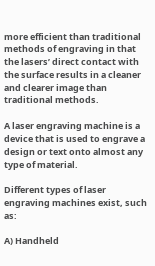more efficient than traditional methods of engraving in that the lasers’ direct contact with the surface results in a cleaner and clearer image than traditional methods.

A laser engraving machine is a device that is used to engrave a design or text onto almost any type of material.

Different types of laser engraving machines exist, such as:

A) Handheld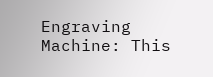Engraving Machine: This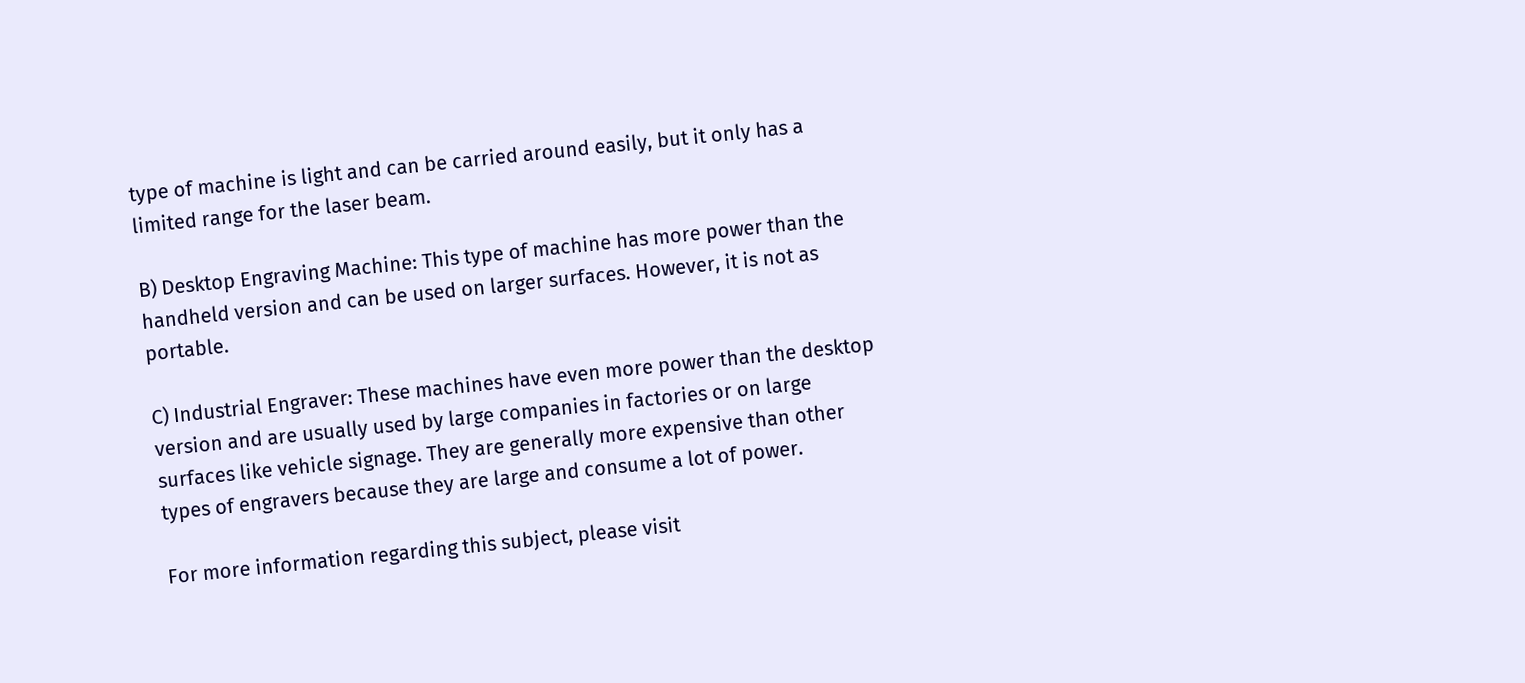type of machine is light and can be carried around easily, but it only has a limited range for the laser beam.

B) Desktop Engraving Machine: This type of machine has more power than the handheld version and can be used on larger surfaces. However, it is not as portable.

C) Industrial Engraver: These machines have even more power than the desktop version and are usually used by large companies in factories or on large surfaces like vehicle signage. They are generally more expensive than other types of engravers because they are large and consume a lot of power.

For more information regarding this subject, please visit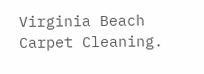Virginia Beach Carpet Cleaning.